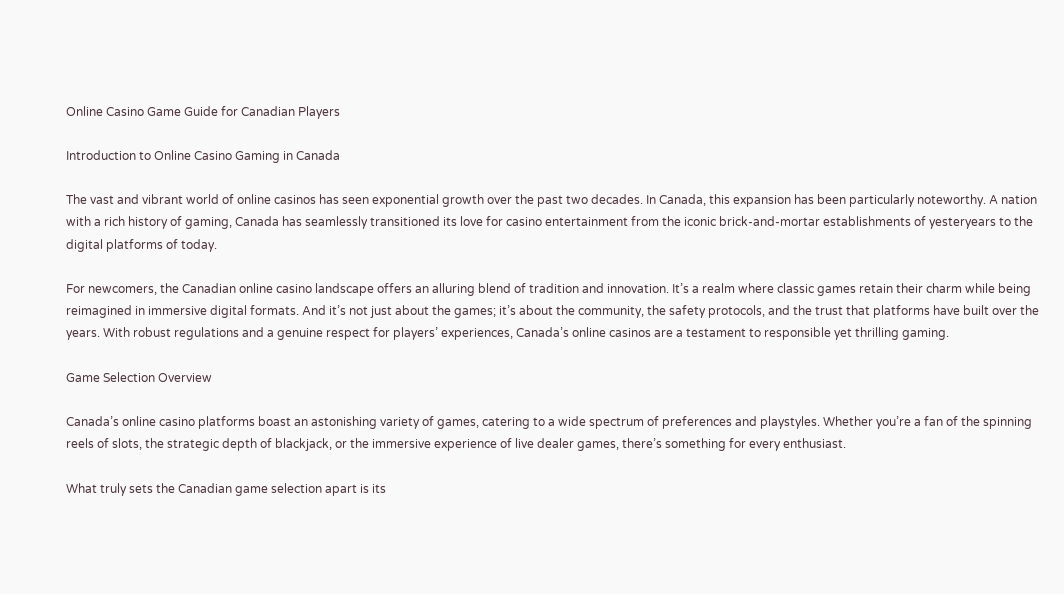Online Casino Game Guide for Canadian Players

Introduction to Online Casino Gaming in Canada

The vast and vibrant world of online casinos has seen exponential growth over the past two decades. In Canada, this expansion has been particularly noteworthy. A nation with a rich history of gaming, Canada has seamlessly transitioned its love for casino entertainment from the iconic brick-and-mortar establishments of yesteryears to the digital platforms of today.

For newcomers, the Canadian online casino landscape offers an alluring blend of tradition and innovation. It’s a realm where classic games retain their charm while being reimagined in immersive digital formats. And it’s not just about the games; it’s about the community, the safety protocols, and the trust that platforms have built over the years. With robust regulations and a genuine respect for players’ experiences, Canada’s online casinos are a testament to responsible yet thrilling gaming.

Game Selection Overview

Canada’s online casino platforms boast an astonishing variety of games, catering to a wide spectrum of preferences and playstyles. Whether you’re a fan of the spinning reels of slots, the strategic depth of blackjack, or the immersive experience of live dealer games, there’s something for every enthusiast.

What truly sets the Canadian game selection apart is its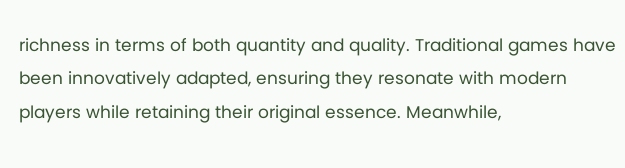richness in terms of both quantity and quality. Traditional games have been innovatively adapted, ensuring they resonate with modern players while retaining their original essence. Meanwhile,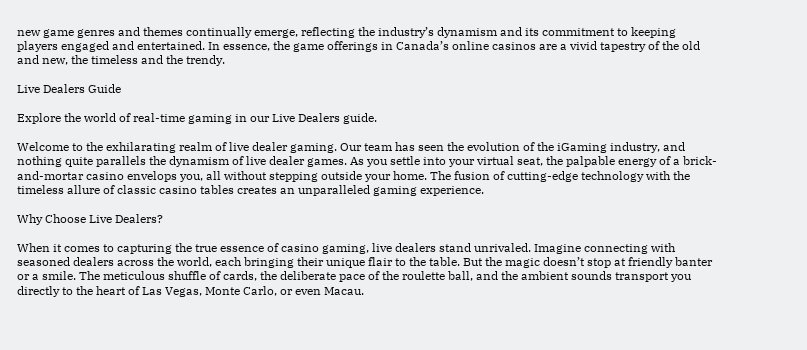new game genres and themes continually emerge, reflecting the industry’s dynamism and its commitment to keeping players engaged and entertained. In essence, the game offerings in Canada’s online casinos are a vivid tapestry of the old and new, the timeless and the trendy.

Live Dealers Guide

Explore the world of real-time gaming in our Live Dealers guide.

Welcome to the exhilarating realm of live dealer gaming. Our team has seen the evolution of the iGaming industry, and nothing quite parallels the dynamism of live dealer games. As you settle into your virtual seat, the palpable energy of a brick-and-mortar casino envelops you, all without stepping outside your home. The fusion of cutting-edge technology with the timeless allure of classic casino tables creates an unparalleled gaming experience.

Why Choose Live Dealers?

When it comes to capturing the true essence of casino gaming, live dealers stand unrivaled. Imagine connecting with seasoned dealers across the world, each bringing their unique flair to the table. But the magic doesn’t stop at friendly banter or a smile. The meticulous shuffle of cards, the deliberate pace of the roulette ball, and the ambient sounds transport you directly to the heart of Las Vegas, Monte Carlo, or even Macau.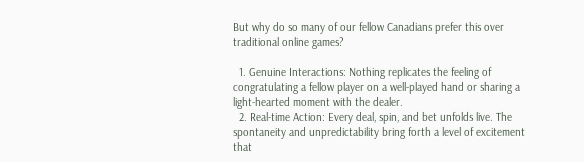But why do so many of our fellow Canadians prefer this over traditional online games?

  1. Genuine Interactions: Nothing replicates the feeling of congratulating a fellow player on a well-played hand or sharing a light-hearted moment with the dealer.
  2. Real-time Action: Every deal, spin, and bet unfolds live. The spontaneity and unpredictability bring forth a level of excitement that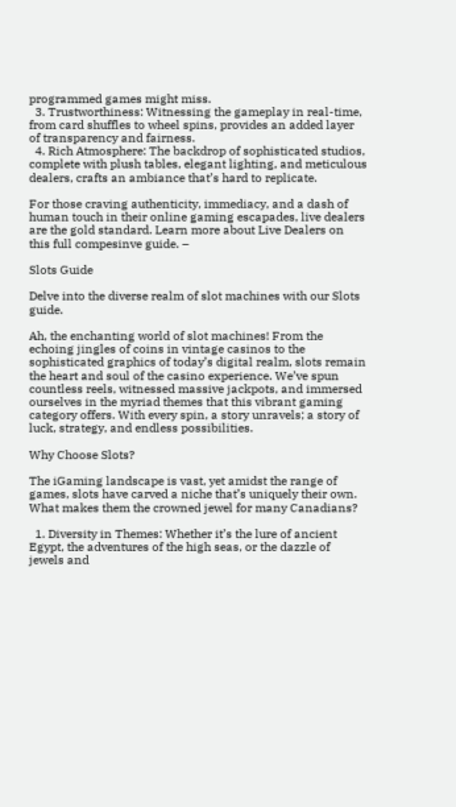programmed games might miss.
  3. Trustworthiness: Witnessing the gameplay in real-time, from card shuffles to wheel spins, provides an added layer of transparency and fairness.
  4. Rich Atmosphere: The backdrop of sophisticated studios, complete with plush tables, elegant lighting, and meticulous dealers, crafts an ambiance that’s hard to replicate.

For those craving authenticity, immediacy, and a dash of human touch in their online gaming escapades, live dealers are the gold standard. Learn more about Live Dealers on this full compesinve guide. –

Slots Guide

Delve into the diverse realm of slot machines with our Slots guide.

Ah, the enchanting world of slot machines! From the echoing jingles of coins in vintage casinos to the sophisticated graphics of today’s digital realm, slots remain the heart and soul of the casino experience. We’ve spun countless reels, witnessed massive jackpots, and immersed ourselves in the myriad themes that this vibrant gaming category offers. With every spin, a story unravels; a story of luck, strategy, and endless possibilities.

Why Choose Slots?

The iGaming landscape is vast, yet amidst the range of games, slots have carved a niche that’s uniquely their own. What makes them the crowned jewel for many Canadians?

  1. Diversity in Themes: Whether it’s the lure of ancient Egypt, the adventures of the high seas, or the dazzle of jewels and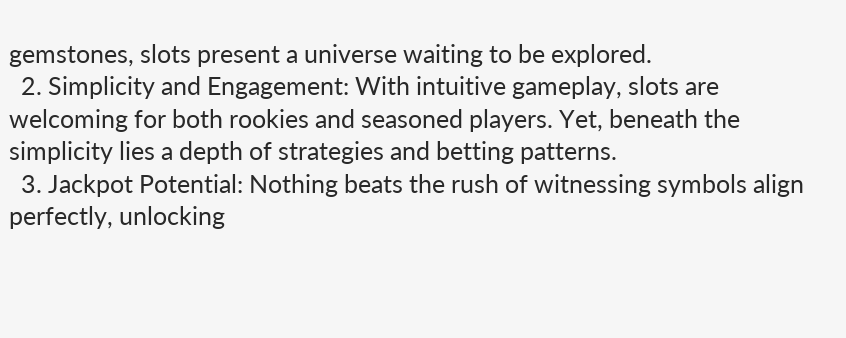gemstones, slots present a universe waiting to be explored.
  2. Simplicity and Engagement: With intuitive gameplay, slots are welcoming for both rookies and seasoned players. Yet, beneath the simplicity lies a depth of strategies and betting patterns.
  3. Jackpot Potential: Nothing beats the rush of witnessing symbols align perfectly, unlocking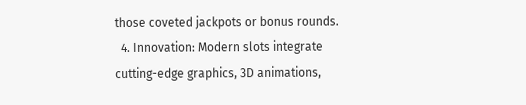those coveted jackpots or bonus rounds.
  4. Innovation: Modern slots integrate cutting-edge graphics, 3D animations,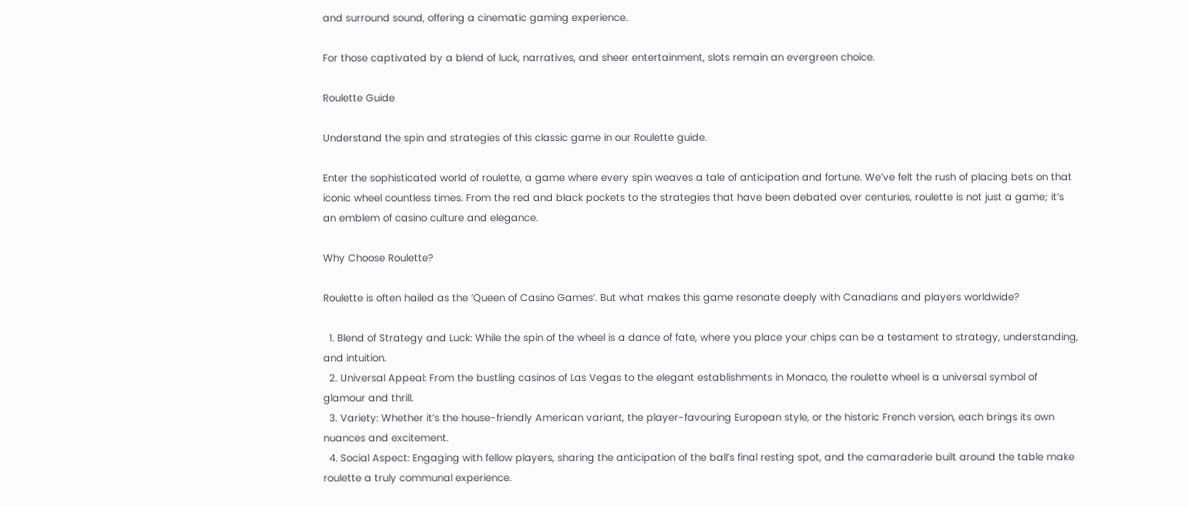and surround sound, offering a cinematic gaming experience.

For those captivated by a blend of luck, narratives, and sheer entertainment, slots remain an evergreen choice.

Roulette Guide

Understand the spin and strategies of this classic game in our Roulette guide.

Enter the sophisticated world of roulette, a game where every spin weaves a tale of anticipation and fortune. We’ve felt the rush of placing bets on that iconic wheel countless times. From the red and black pockets to the strategies that have been debated over centuries, roulette is not just a game; it’s an emblem of casino culture and elegance.

Why Choose Roulette?

Roulette is often hailed as the ‘Queen of Casino Games’. But what makes this game resonate deeply with Canadians and players worldwide?

  1. Blend of Strategy and Luck: While the spin of the wheel is a dance of fate, where you place your chips can be a testament to strategy, understanding, and intuition.
  2. Universal Appeal: From the bustling casinos of Las Vegas to the elegant establishments in Monaco, the roulette wheel is a universal symbol of glamour and thrill.
  3. Variety: Whether it’s the house-friendly American variant, the player-favouring European style, or the historic French version, each brings its own nuances and excitement.
  4. Social Aspect: Engaging with fellow players, sharing the anticipation of the ball’s final resting spot, and the camaraderie built around the table make roulette a truly communal experience.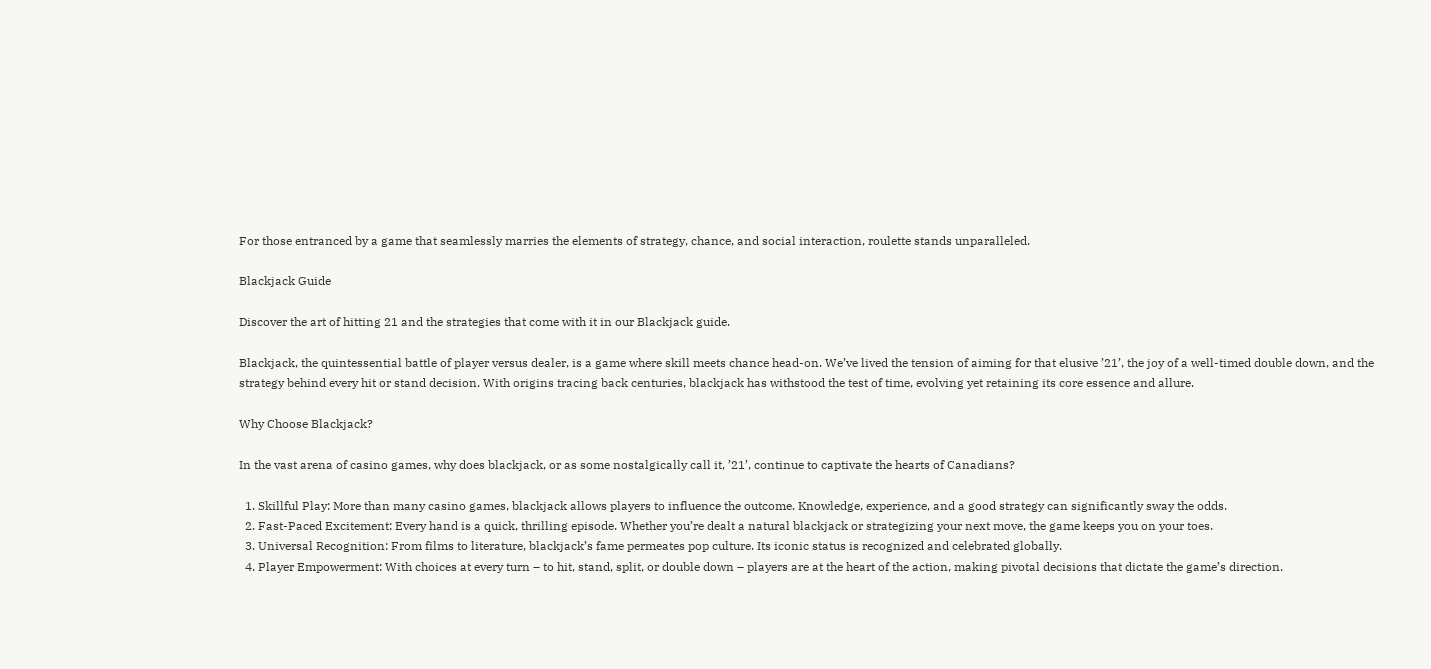For those entranced by a game that seamlessly marries the elements of strategy, chance, and social interaction, roulette stands unparalleled.

Blackjack Guide

Discover the art of hitting 21 and the strategies that come with it in our Blackjack guide.

Blackjack, the quintessential battle of player versus dealer, is a game where skill meets chance head-on. We’ve lived the tension of aiming for that elusive ’21’, the joy of a well-timed double down, and the strategy behind every hit or stand decision. With origins tracing back centuries, blackjack has withstood the test of time, evolving yet retaining its core essence and allure.

Why Choose Blackjack?

In the vast arena of casino games, why does blackjack, or as some nostalgically call it, ’21’, continue to captivate the hearts of Canadians?

  1. Skillful Play: More than many casino games, blackjack allows players to influence the outcome. Knowledge, experience, and a good strategy can significantly sway the odds.
  2. Fast-Paced Excitement: Every hand is a quick, thrilling episode. Whether you’re dealt a natural blackjack or strategizing your next move, the game keeps you on your toes.
  3. Universal Recognition: From films to literature, blackjack’s fame permeates pop culture. Its iconic status is recognized and celebrated globally.
  4. Player Empowerment: With choices at every turn – to hit, stand, split, or double down – players are at the heart of the action, making pivotal decisions that dictate the game’s direction.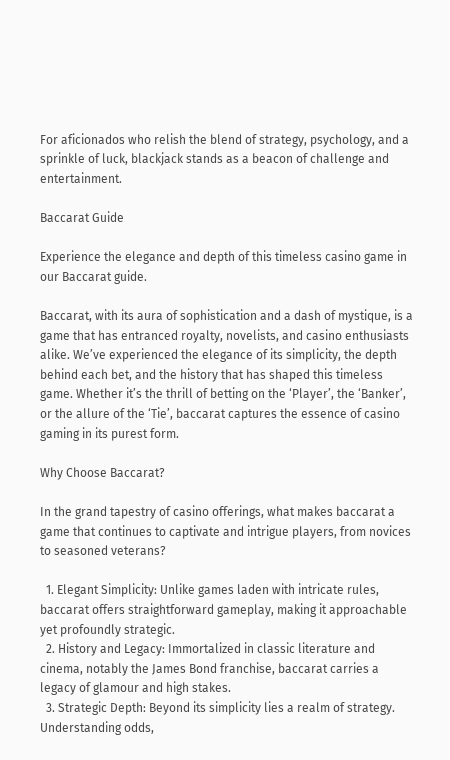For aficionados who relish the blend of strategy, psychology, and a sprinkle of luck, blackjack stands as a beacon of challenge and entertainment.

Baccarat Guide

Experience the elegance and depth of this timeless casino game in our Baccarat guide.

Baccarat, with its aura of sophistication and a dash of mystique, is a game that has entranced royalty, novelists, and casino enthusiasts alike. We’ve experienced the elegance of its simplicity, the depth behind each bet, and the history that has shaped this timeless game. Whether it’s the thrill of betting on the ‘Player’, the ‘Banker’, or the allure of the ‘Tie’, baccarat captures the essence of casino gaming in its purest form.

Why Choose Baccarat?

In the grand tapestry of casino offerings, what makes baccarat a game that continues to captivate and intrigue players, from novices to seasoned veterans?

  1. Elegant Simplicity: Unlike games laden with intricate rules, baccarat offers straightforward gameplay, making it approachable yet profoundly strategic.
  2. History and Legacy: Immortalized in classic literature and cinema, notably the James Bond franchise, baccarat carries a legacy of glamour and high stakes.
  3. Strategic Depth: Beyond its simplicity lies a realm of strategy. Understanding odds,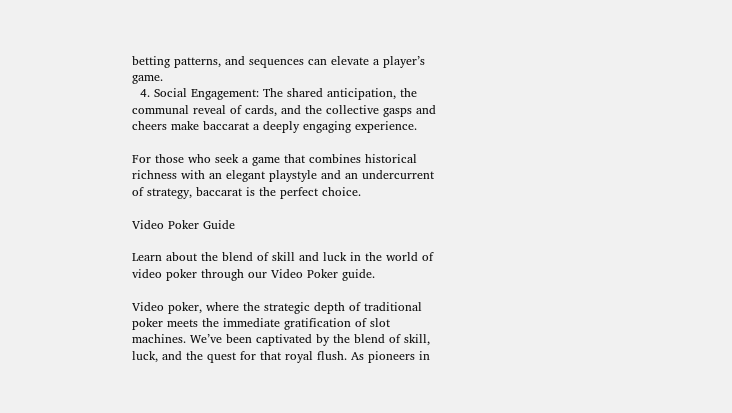betting patterns, and sequences can elevate a player’s game.
  4. Social Engagement: The shared anticipation, the communal reveal of cards, and the collective gasps and cheers make baccarat a deeply engaging experience.

For those who seek a game that combines historical richness with an elegant playstyle and an undercurrent of strategy, baccarat is the perfect choice.

Video Poker Guide

Learn about the blend of skill and luck in the world of video poker through our Video Poker guide.

Video poker, where the strategic depth of traditional poker meets the immediate gratification of slot machines. We’ve been captivated by the blend of skill, luck, and the quest for that royal flush. As pioneers in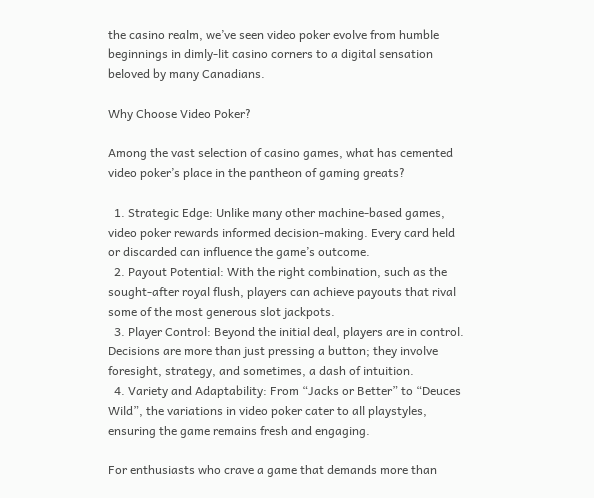the casino realm, we’ve seen video poker evolve from humble beginnings in dimly-lit casino corners to a digital sensation beloved by many Canadians.

Why Choose Video Poker?

Among the vast selection of casino games, what has cemented video poker’s place in the pantheon of gaming greats?

  1. Strategic Edge: Unlike many other machine-based games, video poker rewards informed decision-making. Every card held or discarded can influence the game’s outcome.
  2. Payout Potential: With the right combination, such as the sought-after royal flush, players can achieve payouts that rival some of the most generous slot jackpots.
  3. Player Control: Beyond the initial deal, players are in control. Decisions are more than just pressing a button; they involve foresight, strategy, and sometimes, a dash of intuition.
  4. Variety and Adaptability: From “Jacks or Better” to “Deuces Wild”, the variations in video poker cater to all playstyles, ensuring the game remains fresh and engaging.

For enthusiasts who crave a game that demands more than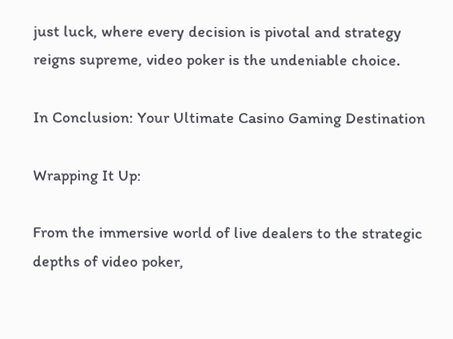just luck, where every decision is pivotal and strategy reigns supreme, video poker is the undeniable choice.

In Conclusion: Your Ultimate Casino Gaming Destination

Wrapping It Up:

From the immersive world of live dealers to the strategic depths of video poker,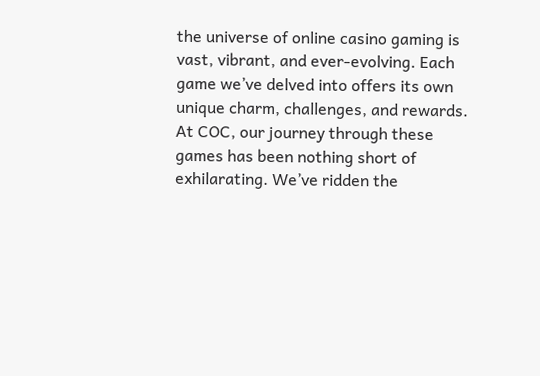the universe of online casino gaming is vast, vibrant, and ever-evolving. Each game we’ve delved into offers its own unique charm, challenges, and rewards. At COC, our journey through these games has been nothing short of exhilarating. We’ve ridden the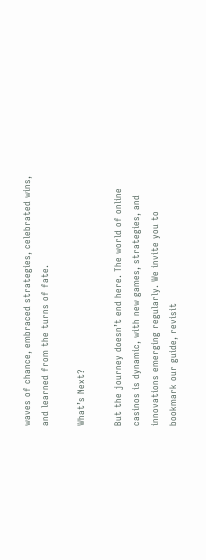waves of chance, embraced strategies, celebrated wins, and learned from the turns of fate.

What’s Next?

But the journey doesn’t end here. The world of online casinos is dynamic, with new games, strategies, and innovations emerging regularly. We invite you to bookmark our guide, revisit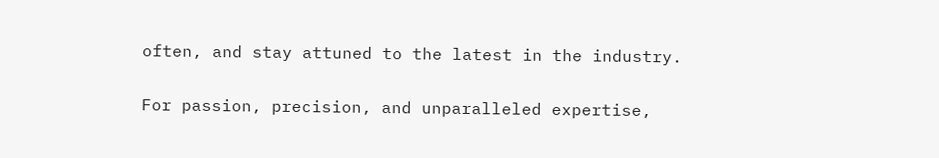often, and stay attuned to the latest in the industry.

For passion, precision, and unparalleled expertise,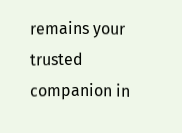remains your trusted companion in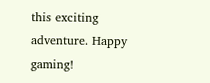this exciting adventure. Happy gaming!